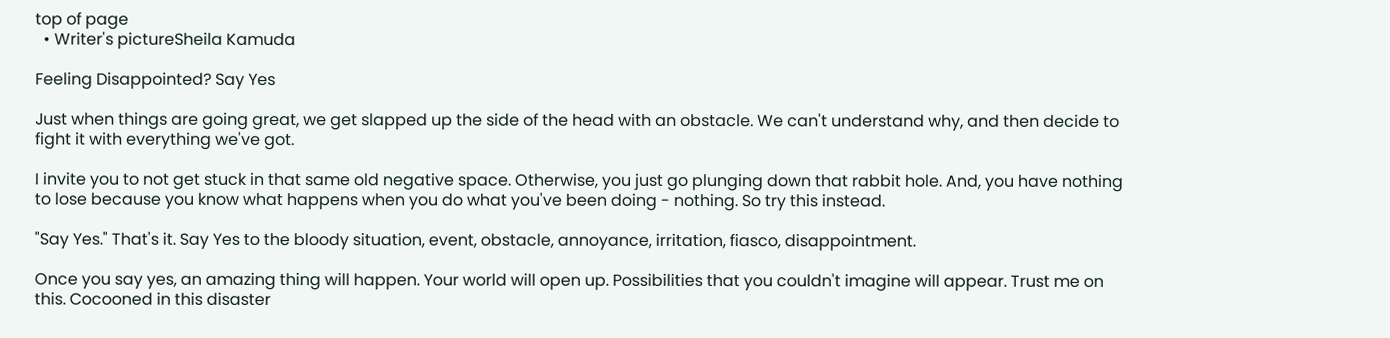top of page
  • Writer's pictureSheila Kamuda

Feeling Disappointed? Say Yes

Just when things are going great, we get slapped up the side of the head with an obstacle. We can't understand why, and then decide to fight it with everything we've got.

I invite you to not get stuck in that same old negative space. Otherwise, you just go plunging down that rabbit hole. And, you have nothing to lose because you know what happens when you do what you've been doing - nothing. So try this instead.

"Say Yes." That's it. Say Yes to the bloody situation, event, obstacle, annoyance, irritation, fiasco, disappointment.

Once you say yes, an amazing thing will happen. Your world will open up. Possibilities that you couldn't imagine will appear. Trust me on this. Cocooned in this disaster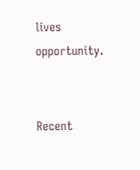lives opportunity.


Recent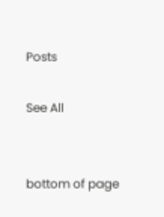Posts

See All


bottom of page